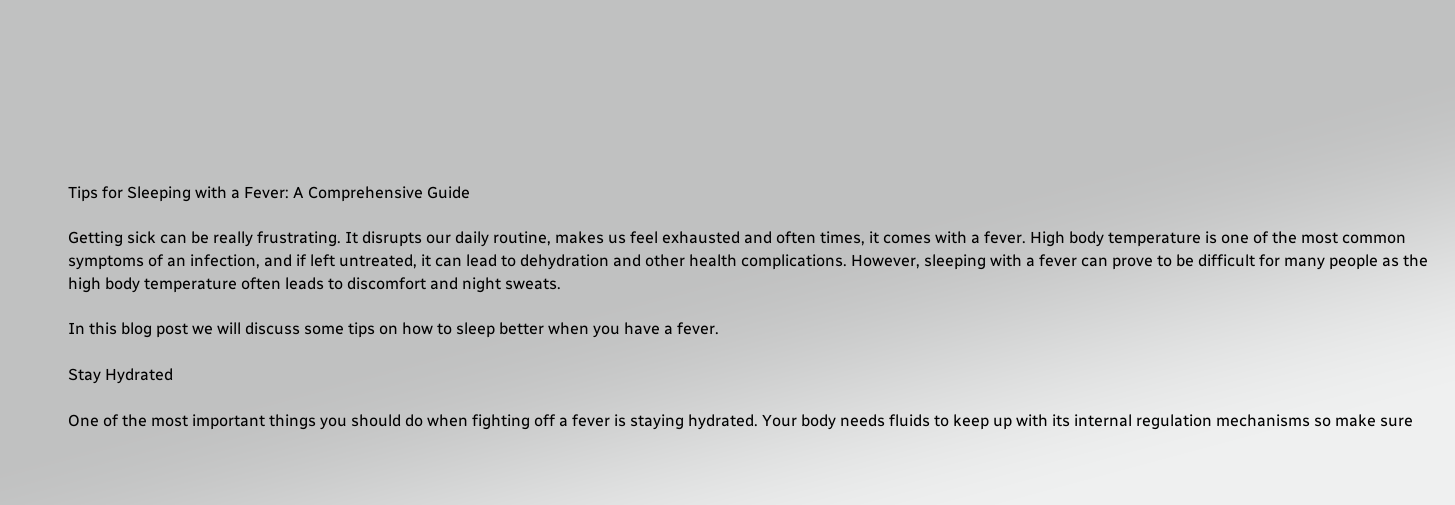Tips for Sleeping with a Fever: A Comprehensive Guide

Getting sick can be really frustrating. It disrupts our daily routine, makes us feel exhausted and often times, it comes with a fever. High body temperature is one of the most common symptoms of an infection, and if left untreated, it can lead to dehydration and other health complications. However, sleeping with a fever can prove to be difficult for many people as the high body temperature often leads to discomfort and night sweats.

In this blog post we will discuss some tips on how to sleep better when you have a fever.

Stay Hydrated

One of the most important things you should do when fighting off a fever is staying hydrated. Your body needs fluids to keep up with its internal regulation mechanisms so make sure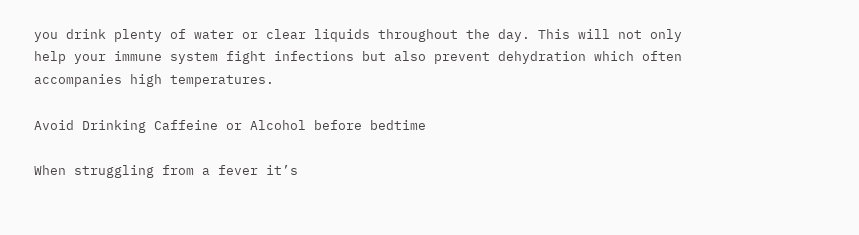you drink plenty of water or clear liquids throughout the day. This will not only help your immune system fight infections but also prevent dehydration which often accompanies high temperatures.

Avoid Drinking Caffeine or Alcohol before bedtime

When struggling from a fever it’s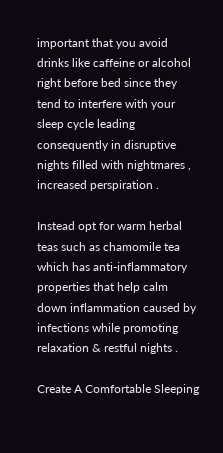important that you avoid drinks like caffeine or alcohol right before bed since they tend to interfere with your sleep cycle leading consequently in disruptive nights filled with nightmares , increased perspiration .

Instead opt for warm herbal teas such as chamomile tea which has anti-inflammatory properties that help calm down inflammation caused by infections while promoting relaxation & restful nights .

Create A Comfortable Sleeping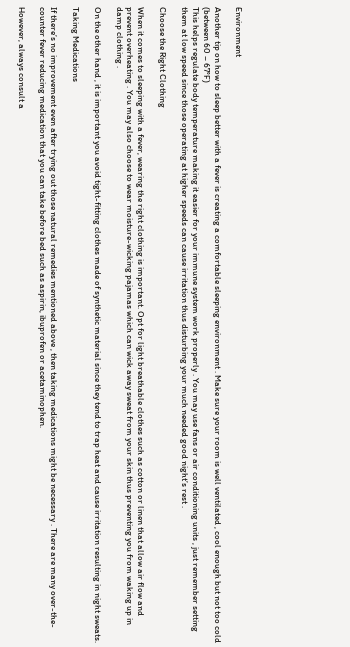Environment

Another tip on how to sleep better with a fever is creating a comfortable sleeping environment . Make sure your room is well ventilated , cool enough but not too cold (between 60 – 67°F)
This helps regulate body temperature making it easier for your immune system work properly . You may use fans or air conditioning units , just remember setting them at low speed since those operating at higher speeds can cause irritation thus disturbing your much needed good night’s rest .

Choose the Right Clothing

When it comes to sleeping with a fever, wearing the right clothing is important. Opt for light breathable clothes such as cotton or linen that allow air flow and prevent overheating . You may also choose to wear moisture-wicking pajamas which can wick away sweat from your skin thus preventing you from waking up in damp clothing .

On the other hand , it is important you avoid tight-fitting clothes made of synthetic material since they tend to trap heat and cause irritation resulting in night sweats.

Taking Medications

If there’s no improvement even after trying out those natural remedies mentioned above , then taking medications might be necessary . There are many over-the-counter fever reducing medication that you can take before bed such as aspirin, ibuprofen or acetaminophen.

However, always consult a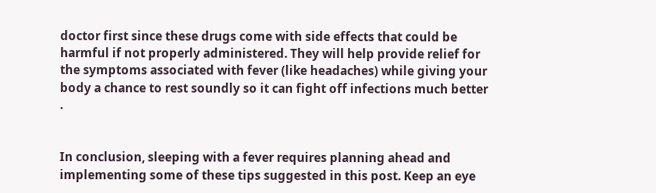doctor first since these drugs come with side effects that could be harmful if not properly administered. They will help provide relief for the symptoms associated with fever (like headaches) while giving your body a chance to rest soundly so it can fight off infections much better .


In conclusion, sleeping with a fever requires planning ahead and implementing some of these tips suggested in this post. Keep an eye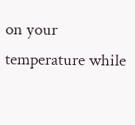on your temperature while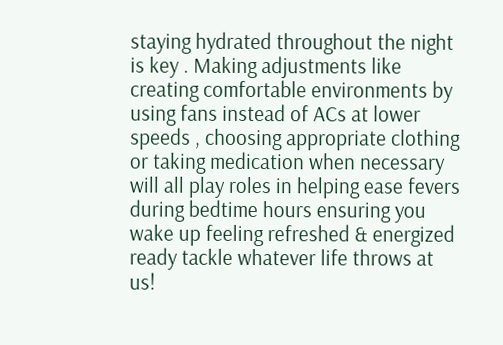staying hydrated throughout the night is key . Making adjustments like creating comfortable environments by using fans instead of ACs at lower speeds , choosing appropriate clothing or taking medication when necessary will all play roles in helping ease fevers during bedtime hours ensuring you wake up feeling refreshed & energized ready tackle whatever life throws at us!